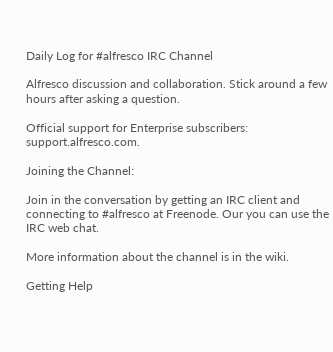Daily Log for #alfresco IRC Channel

Alfresco discussion and collaboration. Stick around a few hours after asking a question.

Official support for Enterprise subscribers: support.alfresco.com.

Joining the Channel:

Join in the conversation by getting an IRC client and connecting to #alfresco at Freenode. Our you can use the IRC web chat.

More information about the channel is in the wiki.

Getting Help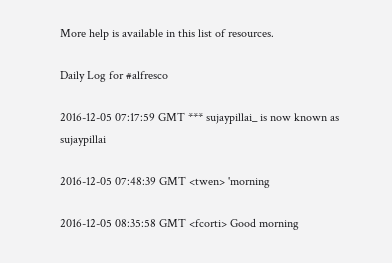More help is available in this list of resources.

Daily Log for #alfresco

2016-12-05 07:17:59 GMT *** sujaypillai_ is now known as sujaypillai

2016-12-05 07:48:39 GMT <twen> 'morning

2016-12-05 08:35:58 GMT <fcorti> Good morning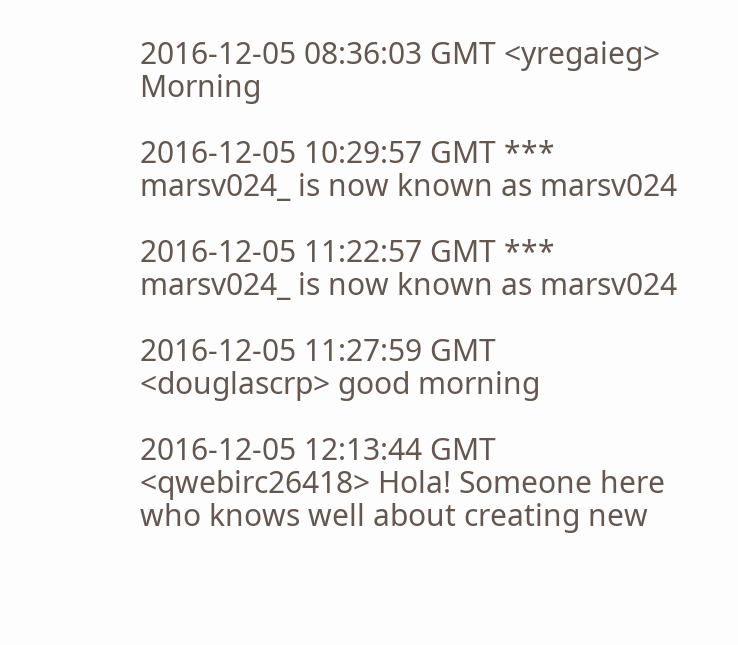2016-12-05 08:36:03 GMT <yregaieg> Morning

2016-12-05 10:29:57 GMT *** marsv024_ is now known as marsv024

2016-12-05 11:22:57 GMT *** marsv024_ is now known as marsv024

2016-12-05 11:27:59 GMT <douglascrp> good morning

2016-12-05 12:13:44 GMT <qwebirc26418> Hola! Someone here who knows well about creating new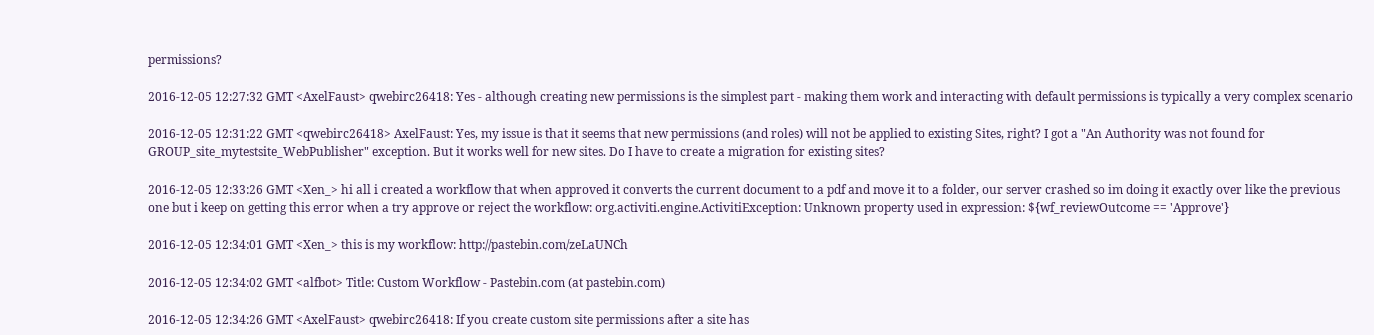permissions?

2016-12-05 12:27:32 GMT <AxelFaust> qwebirc26418: Yes - although creating new permissions is the simplest part - making them work and interacting with default permissions is typically a very complex scenario

2016-12-05 12:31:22 GMT <qwebirc26418> AxelFaust: Yes, my issue is that it seems that new permissions (and roles) will not be applied to existing Sites, right? I got a "An Authority was not found for GROUP_site_mytestsite_WebPublisher" exception. But it works well for new sites. Do I have to create a migration for existing sites?

2016-12-05 12:33:26 GMT <Xen_> hi all i created a workflow that when approved it converts the current document to a pdf and move it to a folder, our server crashed so im doing it exactly over like the previous one but i keep on getting this error when a try approve or reject the workflow: org.activiti.engine.ActivitiException: Unknown property used in expression: ${wf_reviewOutcome == 'Approve'}

2016-12-05 12:34:01 GMT <Xen_> this is my workflow: http://pastebin.com/zeLaUNCh

2016-12-05 12:34:02 GMT <alfbot> Title: Custom Workflow - Pastebin.com (at pastebin.com)

2016-12-05 12:34:26 GMT <AxelFaust> qwebirc26418: If you create custom site permissions after a site has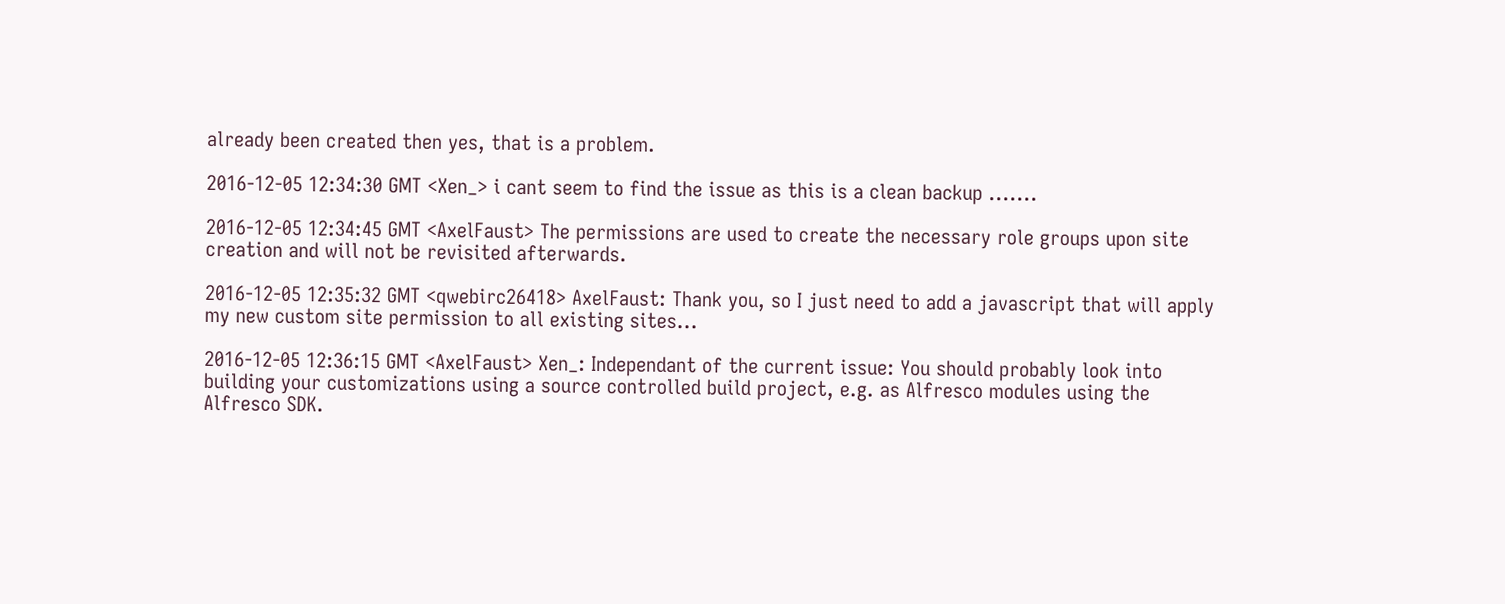already been created then yes, that is a problem.

2016-12-05 12:34:30 GMT <Xen_> i cant seem to find the issue as this is a clean backup .......

2016-12-05 12:34:45 GMT <AxelFaust> The permissions are used to create the necessary role groups upon site creation and will not be revisited afterwards.

2016-12-05 12:35:32 GMT <qwebirc26418> AxelFaust: Thank you, so I just need to add a javascript that will apply my new custom site permission to all existing sites...

2016-12-05 12:36:15 GMT <AxelFaust> Xen_: Independant of the current issue: You should probably look into building your customizations using a source controlled build project, e.g. as Alfresco modules using the Alfresco SDK.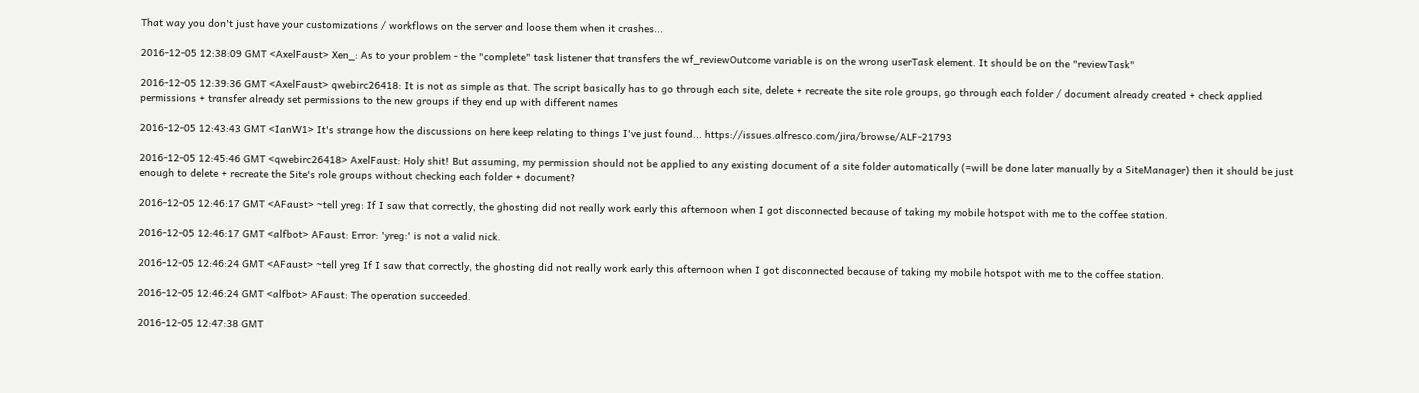That way you don't just have your customizations / workflows on the server and loose them when it crashes...

2016-12-05 12:38:09 GMT <AxelFaust> Xen_: As to your problem - the "complete" task listener that transfers the wf_reviewOutcome variable is on the wrong userTask element. It should be on the "reviewTask"

2016-12-05 12:39:36 GMT <AxelFaust> qwebirc26418: It is not as simple as that. The script basically has to go through each site, delete + recreate the site role groups, go through each folder / document already created + check applied permissions + transfer already set permissions to the new groups if they end up with different names

2016-12-05 12:43:43 GMT <IanW1> It's strange how the discussions on here keep relating to things I've just found... https://issues.alfresco.com/jira/browse/ALF-21793

2016-12-05 12:45:46 GMT <qwebirc26418> AxelFaust: Holy shit! But assuming, my permission should not be applied to any existing document of a site folder automatically (=will be done later manually by a SiteManager) then it should be just enough to delete + recreate the Site's role groups without checking each folder + document?

2016-12-05 12:46:17 GMT <AFaust> ~tell yreg: If I saw that correctly, the ghosting did not really work early this afternoon when I got disconnected because of taking my mobile hotspot with me to the coffee station.

2016-12-05 12:46:17 GMT <alfbot> AFaust: Error: 'yreg:' is not a valid nick.

2016-12-05 12:46:24 GMT <AFaust> ~tell yreg If I saw that correctly, the ghosting did not really work early this afternoon when I got disconnected because of taking my mobile hotspot with me to the coffee station.

2016-12-05 12:46:24 GMT <alfbot> AFaust: The operation succeeded.

2016-12-05 12:47:38 GMT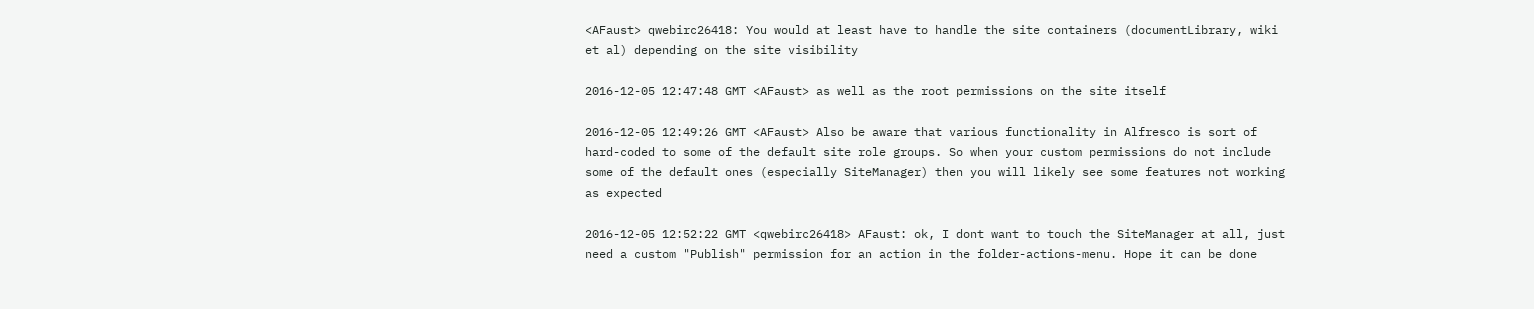<AFaust> qwebirc26418: You would at least have to handle the site containers (documentLibrary, wiki et al) depending on the site visibility

2016-12-05 12:47:48 GMT <AFaust> as well as the root permissions on the site itself

2016-12-05 12:49:26 GMT <AFaust> Also be aware that various functionality in Alfresco is sort of hard-coded to some of the default site role groups. So when your custom permissions do not include some of the default ones (especially SiteManager) then you will likely see some features not working as expected

2016-12-05 12:52:22 GMT <qwebirc26418> AFaust: ok, I dont want to touch the SiteManager at all, just need a custom "Publish" permission for an action in the folder-actions-menu. Hope it can be done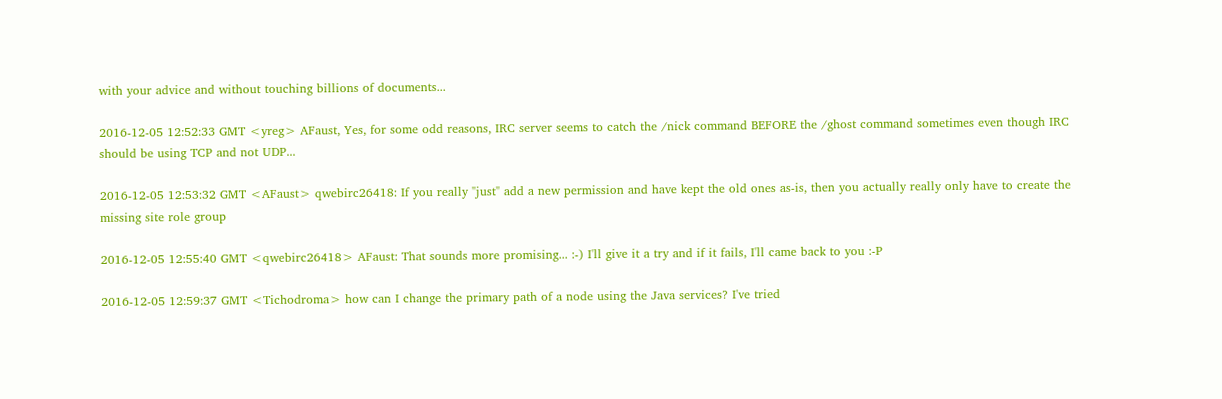with your advice and without touching billions of documents...

2016-12-05 12:52:33 GMT <yreg> AFaust, Yes, for some odd reasons, IRC server seems to catch the /nick command BEFORE the /ghost command sometimes even though IRC should be using TCP and not UDP...

2016-12-05 12:53:32 GMT <AFaust> qwebirc26418: If you really "just" add a new permission and have kept the old ones as-is, then you actually really only have to create the missing site role group

2016-12-05 12:55:40 GMT <qwebirc26418> AFaust: That sounds more promising... :-) I'll give it a try and if it fails, I'll came back to you :-P

2016-12-05 12:59:37 GMT <Tichodroma> how can I change the primary path of a node using the Java services? I've tried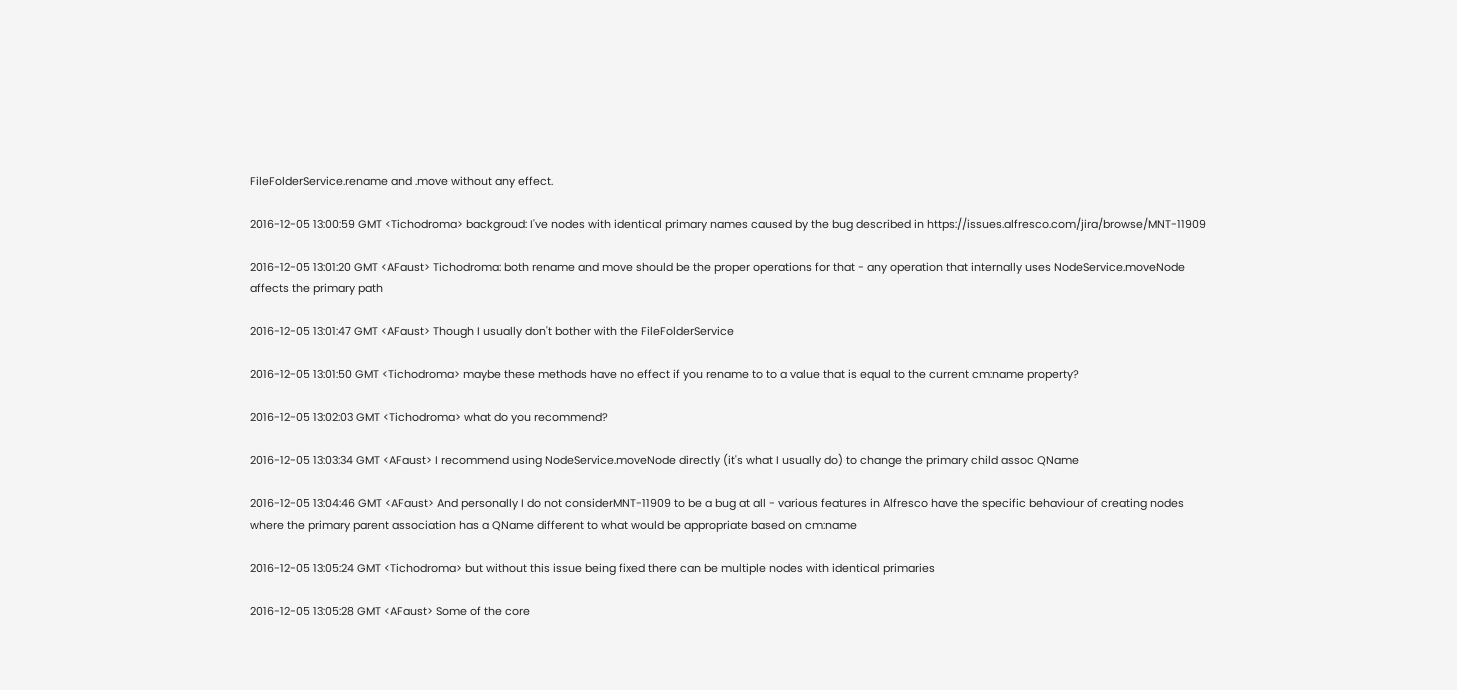FileFolderService.rename and .move without any effect.

2016-12-05 13:00:59 GMT <Tichodroma> backgroud: I've nodes with identical primary names caused by the bug described in https://issues.alfresco.com/jira/browse/MNT-11909

2016-12-05 13:01:20 GMT <AFaust> Tichodroma: both rename and move should be the proper operations for that - any operation that internally uses NodeService.moveNode affects the primary path

2016-12-05 13:01:47 GMT <AFaust> Though I usually don't bother with the FileFolderService

2016-12-05 13:01:50 GMT <Tichodroma> maybe these methods have no effect if you rename to to a value that is equal to the current cm:name property?

2016-12-05 13:02:03 GMT <Tichodroma> what do you recommend?

2016-12-05 13:03:34 GMT <AFaust> I recommend using NodeService.moveNode directly (it's what I usually do) to change the primary child assoc QName

2016-12-05 13:04:46 GMT <AFaust> And personally I do not considerMNT-11909 to be a bug at all - various features in Alfresco have the specific behaviour of creating nodes where the primary parent association has a QName different to what would be appropriate based on cm:name

2016-12-05 13:05:24 GMT <Tichodroma> but without this issue being fixed there can be multiple nodes with identical primaries

2016-12-05 13:05:28 GMT <AFaust> Some of the core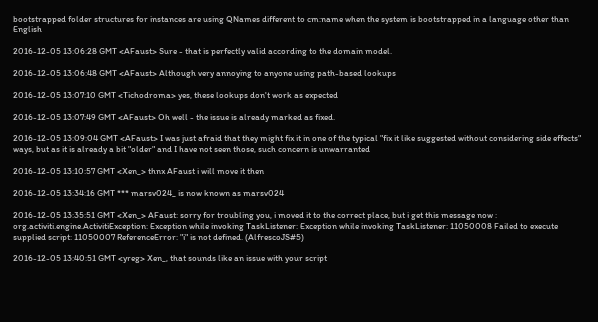bootstrapped folder structures for instances are using QNames different to cm:name when the system is bootstrapped in a language other than English

2016-12-05 13:06:28 GMT <AFaust> Sure - that is perfectly valid according to the domain model.

2016-12-05 13:06:48 GMT <AFaust> Although very annoying to anyone using path-based lookups

2016-12-05 13:07:10 GMT <Tichodroma> yes, these lookups don't work as expected

2016-12-05 13:07:49 GMT <AFaust> Oh well - the issue is already marked as fixed.

2016-12-05 13:09:04 GMT <AFaust> I was just afraid that they might fix it in one of the typical "fix it like suggested without considering side effects" ways, but as it is already a bit "older" and I have not seen those, such concern is unwarranted

2016-12-05 13:10:57 GMT <Xen_> thnx AFaust i will move it then

2016-12-05 13:34:16 GMT *** marsv024_ is now known as marsv024

2016-12-05 13:35:51 GMT <Xen_> AFaust: sorry for troubling you, i moved it to the correct place, but i get this message now : org.activiti.engine.ActivitiException: Exception while invoking TaskListener: Exception while invoking TaskListener: 11050008 Failed to execute supplied script: 11050007 ReferenceError: "i" is not defined. (AlfrescoJS#5)

2016-12-05 13:40:51 GMT <yreg> Xen_, that sounds like an issue with your script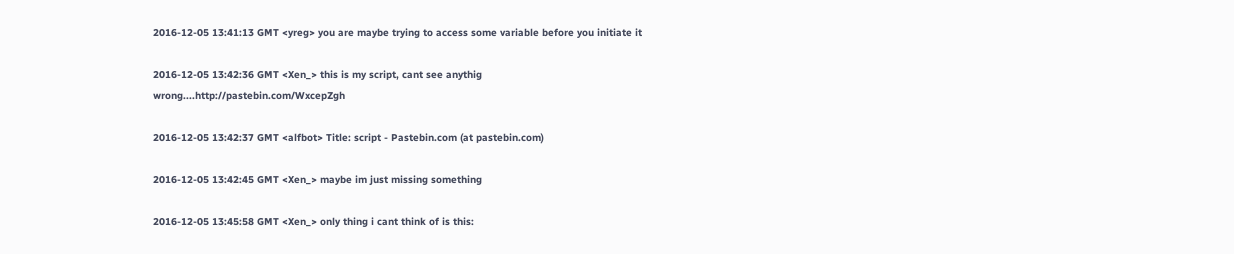2016-12-05 13:41:13 GMT <yreg> you are maybe trying to access some variable before you initiate it

2016-12-05 13:42:36 GMT <Xen_> this is my script, cant see anythig wrong....http://pastebin.com/WxcepZgh

2016-12-05 13:42:37 GMT <alfbot> Title: script - Pastebin.com (at pastebin.com)

2016-12-05 13:42:45 GMT <Xen_> maybe im just missing something

2016-12-05 13:45:58 GMT <Xen_> only thing i cant think of is this: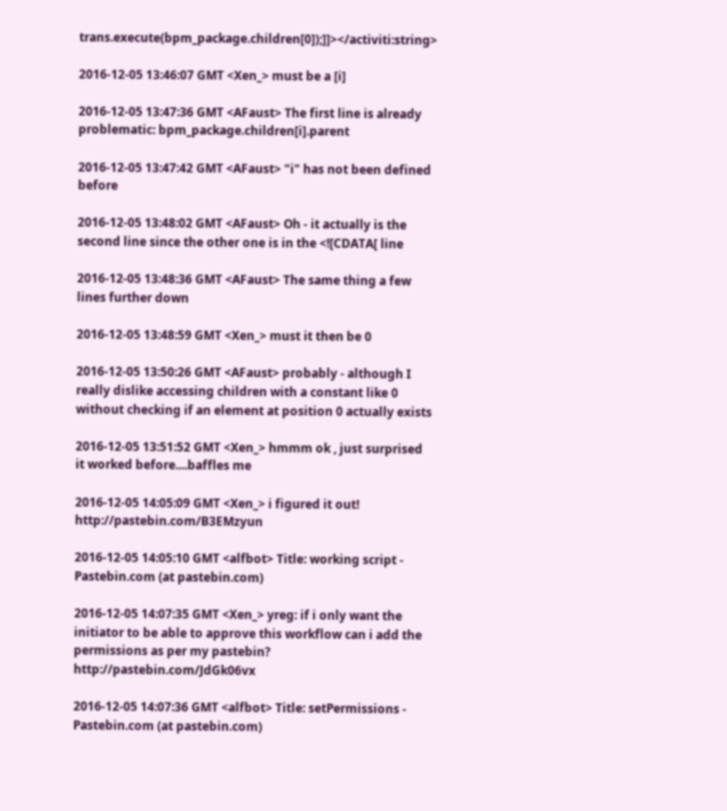trans.execute(bpm_package.children[0]);]]></activiti:string>

2016-12-05 13:46:07 GMT <Xen_> must be a [i]

2016-12-05 13:47:36 GMT <AFaust> The first line is already problematic: bpm_package.children[i].parent

2016-12-05 13:47:42 GMT <AFaust> "i" has not been defined before

2016-12-05 13:48:02 GMT <AFaust> Oh - it actually is the second line since the other one is in the <![CDATA[ line

2016-12-05 13:48:36 GMT <AFaust> The same thing a few lines further down

2016-12-05 13:48:59 GMT <Xen_> must it then be 0

2016-12-05 13:50:26 GMT <AFaust> probably - although I really dislike accessing children with a constant like 0 without checking if an element at position 0 actually exists

2016-12-05 13:51:52 GMT <Xen_> hmmm ok , just surprised it worked before....baffles me

2016-12-05 14:05:09 GMT <Xen_> i figured it out! http://pastebin.com/B3EMzyun

2016-12-05 14:05:10 GMT <alfbot> Title: working script - Pastebin.com (at pastebin.com)

2016-12-05 14:07:35 GMT <Xen_> yreg: if i only want the initiator to be able to approve this workflow can i add the permissions as per my pastebin? http://pastebin.com/JdGk06vx

2016-12-05 14:07:36 GMT <alfbot> Title: setPermissions - Pastebin.com (at pastebin.com)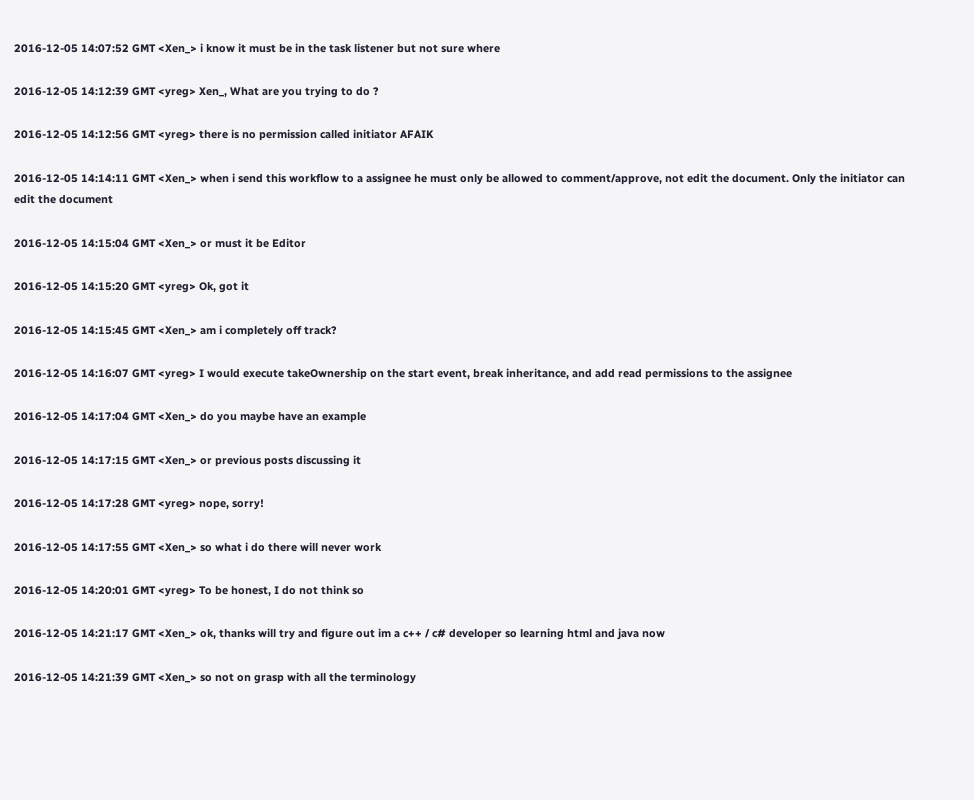2016-12-05 14:07:52 GMT <Xen_> i know it must be in the task listener but not sure where

2016-12-05 14:12:39 GMT <yreg> Xen_, What are you trying to do ?

2016-12-05 14:12:56 GMT <yreg> there is no permission called initiator AFAIK

2016-12-05 14:14:11 GMT <Xen_> when i send this workflow to a assignee he must only be allowed to comment/approve, not edit the document. Only the initiator can edit the document

2016-12-05 14:15:04 GMT <Xen_> or must it be Editor

2016-12-05 14:15:20 GMT <yreg> Ok, got it

2016-12-05 14:15:45 GMT <Xen_> am i completely off track?

2016-12-05 14:16:07 GMT <yreg> I would execute takeOwnership on the start event, break inheritance, and add read permissions to the assignee

2016-12-05 14:17:04 GMT <Xen_> do you maybe have an example

2016-12-05 14:17:15 GMT <Xen_> or previous posts discussing it

2016-12-05 14:17:28 GMT <yreg> nope, sorry!

2016-12-05 14:17:55 GMT <Xen_> so what i do there will never work

2016-12-05 14:20:01 GMT <yreg> To be honest, I do not think so

2016-12-05 14:21:17 GMT <Xen_> ok, thanks will try and figure out im a c++ / c# developer so learning html and java now

2016-12-05 14:21:39 GMT <Xen_> so not on grasp with all the terminology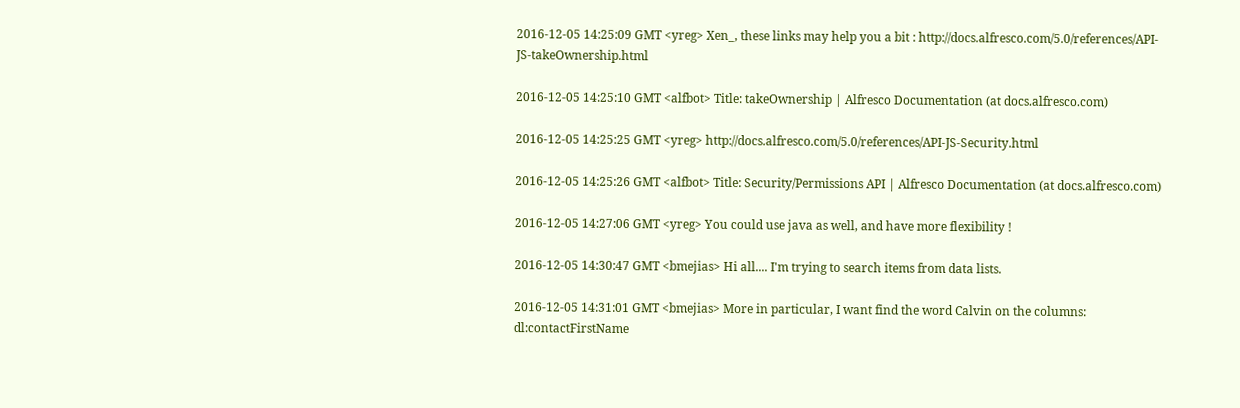2016-12-05 14:25:09 GMT <yreg> Xen_, these links may help you a bit : http://docs.alfresco.com/5.0/references/API-JS-takeOwnership.html

2016-12-05 14:25:10 GMT <alfbot> Title: takeOwnership | Alfresco Documentation (at docs.alfresco.com)

2016-12-05 14:25:25 GMT <yreg> http://docs.alfresco.com/5.0/references/API-JS-Security.html

2016-12-05 14:25:26 GMT <alfbot> Title: Security/Permissions API | Alfresco Documentation (at docs.alfresco.com)

2016-12-05 14:27:06 GMT <yreg> You could use java as well, and have more flexibility !

2016-12-05 14:30:47 GMT <bmejias> Hi all.... I'm trying to search items from data lists.

2016-12-05 14:31:01 GMT <bmejias> More in particular, I want find the word Calvin on the columns: dl:contactFirstName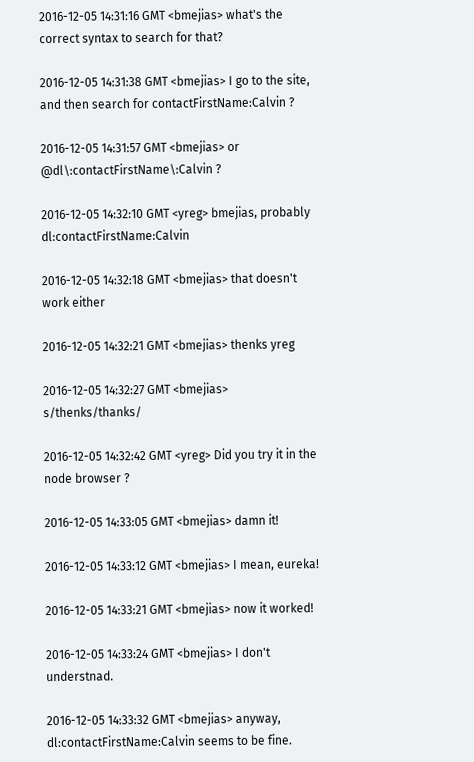2016-12-05 14:31:16 GMT <bmejias> what's the correct syntax to search for that?

2016-12-05 14:31:38 GMT <bmejias> I go to the site, and then search for contactFirstName:Calvin ?

2016-12-05 14:31:57 GMT <bmejias> or @dl\:contactFirstName\:Calvin ?

2016-12-05 14:32:10 GMT <yreg> bmejias, probably dl:contactFirstName:Calvin

2016-12-05 14:32:18 GMT <bmejias> that doesn't work either

2016-12-05 14:32:21 GMT <bmejias> thenks yreg

2016-12-05 14:32:27 GMT <bmejias> s/thenks/thanks/

2016-12-05 14:32:42 GMT <yreg> Did you try it in the node browser ?

2016-12-05 14:33:05 GMT <bmejias> damn it!

2016-12-05 14:33:12 GMT <bmejias> I mean, eureka!

2016-12-05 14:33:21 GMT <bmejias> now it worked!

2016-12-05 14:33:24 GMT <bmejias> I don't understnad.

2016-12-05 14:33:32 GMT <bmejias> anyway, dl:contactFirstName:Calvin seems to be fine.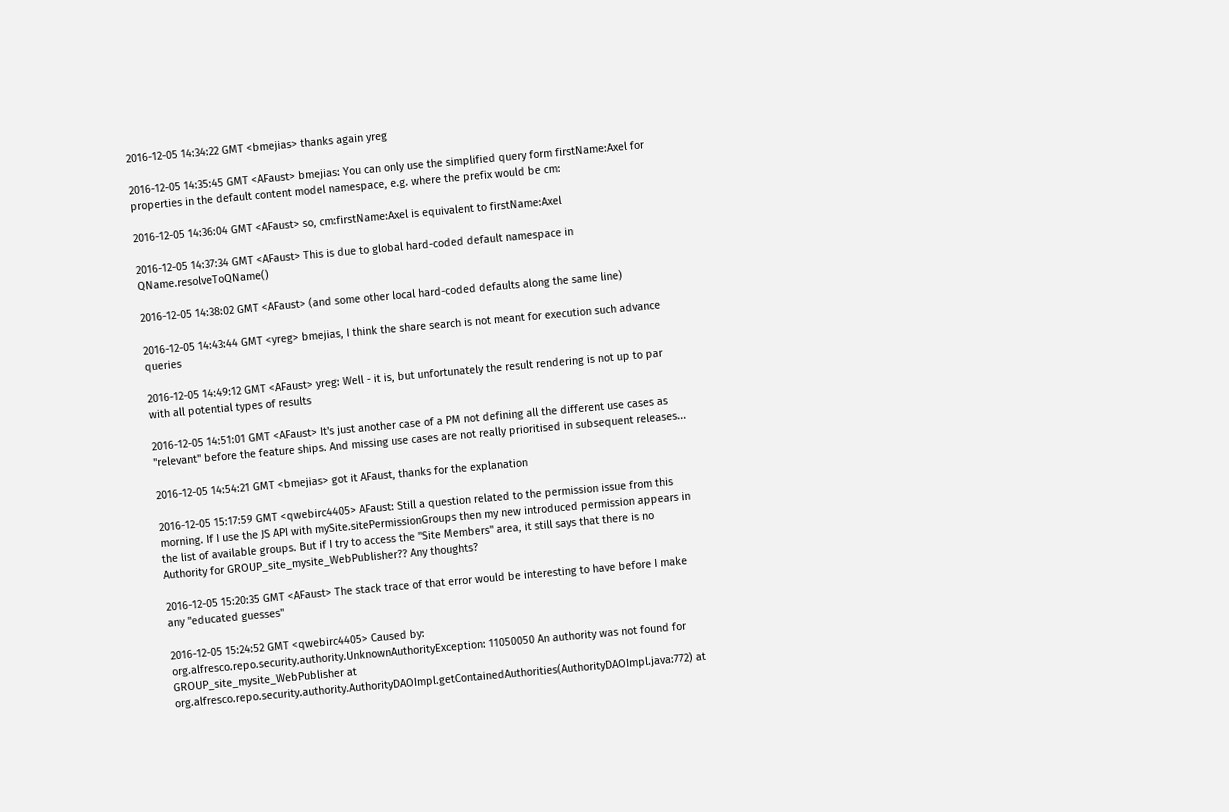2016-12-05 14:34:22 GMT <bmejias> thanks again yreg

2016-12-05 14:35:45 GMT <AFaust> bmejias: You can only use the simplified query form firstName:Axel for properties in the default content model namespace, e.g. where the prefix would be cm:

2016-12-05 14:36:04 GMT <AFaust> so, cm:firstName:Axel is equivalent to firstName:Axel

2016-12-05 14:37:34 GMT <AFaust> This is due to global hard-coded default namespace in QName.resolveToQName()

2016-12-05 14:38:02 GMT <AFaust> (and some other local hard-coded defaults along the same line)

2016-12-05 14:43:44 GMT <yreg> bmejias, I think the share search is not meant for execution such advance queries

2016-12-05 14:49:12 GMT <AFaust> yreg: Well - it is, but unfortunately the result rendering is not up to par with all potential types of results

2016-12-05 14:51:01 GMT <AFaust> It's just another case of a PM not defining all the different use cases as "relevant" before the feature ships. And missing use cases are not really prioritised in subsequent releases...

2016-12-05 14:54:21 GMT <bmejias> got it AFaust, thanks for the explanation

2016-12-05 15:17:59 GMT <qwebirc4405> AFaust: Still a question related to the permission issue from this morning. If I use the JS API with mySite.sitePermissionGroups then my new introduced permission appears in the list of available groups. But if I try to access the "Site Members" area, it still says that there is no Authority for GROUP_site_mysite_WebPublisher?? Any thoughts?

2016-12-05 15:20:35 GMT <AFaust> The stack trace of that error would be interesting to have before I make any "educated guesses"

2016-12-05 15:24:52 GMT <qwebirc4405> Caused by: org.alfresco.repo.security.authority.UnknownAuthorityException: 11050050 An authority was not found for GROUP_site_mysite_WebPublisher at org.alfresco.repo.security.authority.AuthorityDAOImpl.getContainedAuthorities(AuthorityDAOImpl.java:772) at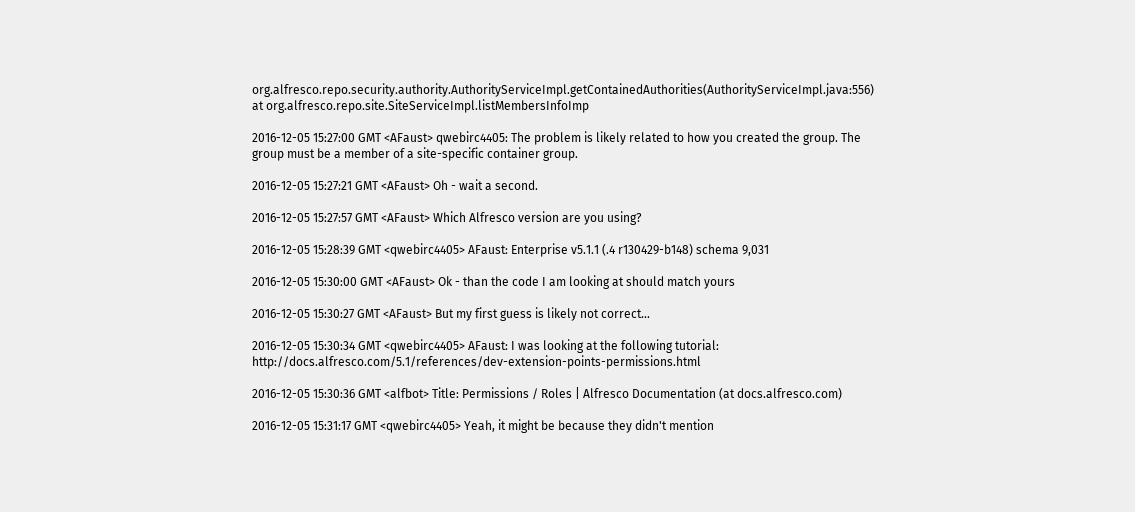org.alfresco.repo.security.authority.AuthorityServiceImpl.getContainedAuthorities(AuthorityServiceImpl.java:556) at org.alfresco.repo.site.SiteServiceImpl.listMembersInfoImp

2016-12-05 15:27:00 GMT <AFaust> qwebirc4405: The problem is likely related to how you created the group. The group must be a member of a site-specific container group.

2016-12-05 15:27:21 GMT <AFaust> Oh - wait a second.

2016-12-05 15:27:57 GMT <AFaust> Which Alfresco version are you using?

2016-12-05 15:28:39 GMT <qwebirc4405> AFaust: Enterprise v5.1.1 (.4 r130429-b148) schema 9,031

2016-12-05 15:30:00 GMT <AFaust> Ok - than the code I am looking at should match yours

2016-12-05 15:30:27 GMT <AFaust> But my first guess is likely not correct...

2016-12-05 15:30:34 GMT <qwebirc4405> AFaust: I was looking at the following tutorial: http://docs.alfresco.com/5.1/references/dev-extension-points-permissions.html

2016-12-05 15:30:36 GMT <alfbot> Title: Permissions / Roles | Alfresco Documentation (at docs.alfresco.com)

2016-12-05 15:31:17 GMT <qwebirc4405> Yeah, it might be because they didn't mention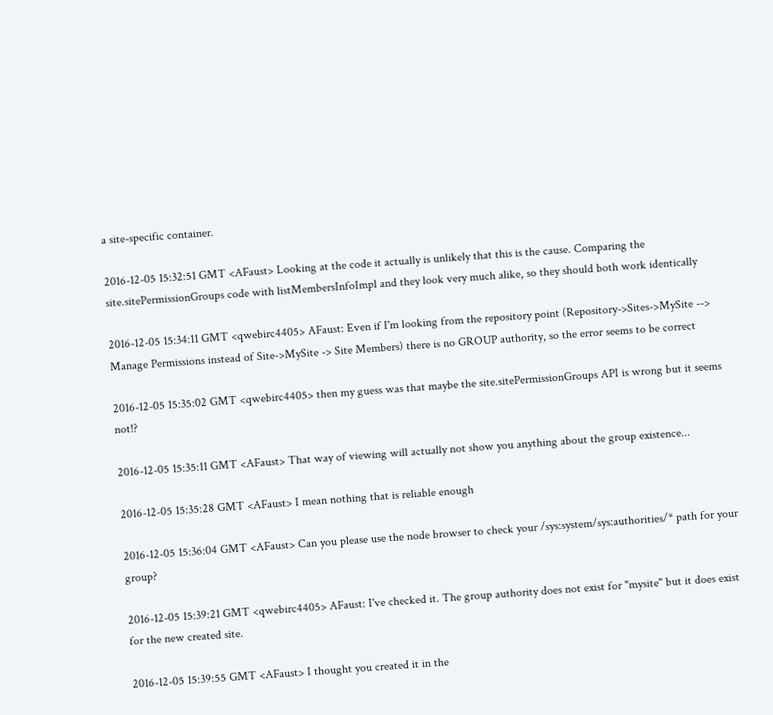a site-specific container.

2016-12-05 15:32:51 GMT <AFaust> Looking at the code it actually is unlikely that this is the cause. Comparing the site.sitePermissionGroups code with listMembersInfoImpl and they look very much alike, so they should both work identically

2016-12-05 15:34:11 GMT <qwebirc4405> AFaust: Even if I'm looking from the repository point (Repository->Sites->MySite --> Manage Permissions instead of Site->MySite -> Site Members) there is no GROUP authority, so the error seems to be correct

2016-12-05 15:35:02 GMT <qwebirc4405> then my guess was that maybe the site.sitePermissionGroups API is wrong but it seems not!?

2016-12-05 15:35:11 GMT <AFaust> That way of viewing will actually not show you anything about the group existence...

2016-12-05 15:35:28 GMT <AFaust> I mean nothing that is reliable enough

2016-12-05 15:36:04 GMT <AFaust> Can you please use the node browser to check your /sys:system/sys:authorities/* path for your group?

2016-12-05 15:39:21 GMT <qwebirc4405> AFaust: I've checked it. The group authority does not exist for "mysite" but it does exist for the new created site.

2016-12-05 15:39:55 GMT <AFaust> I thought you created it in the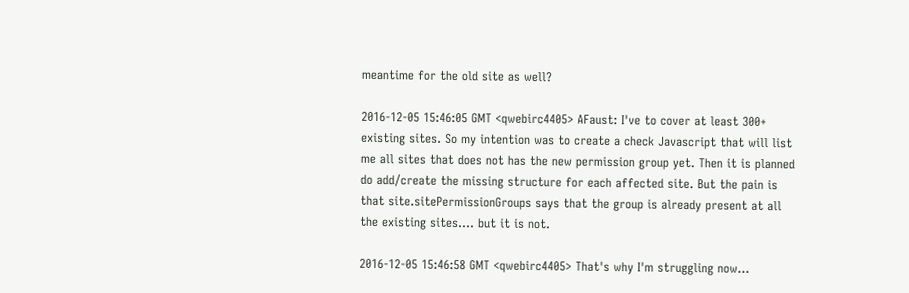meantime for the old site as well?

2016-12-05 15:46:05 GMT <qwebirc4405> AFaust: I've to cover at least 300+ existing sites. So my intention was to create a check Javascript that will list me all sites that does not has the new permission group yet. Then it is planned do add/create the missing structure for each affected site. But the pain is that site.sitePermissionGroups says that the group is already present at all the existing sites.... but it is not.

2016-12-05 15:46:58 GMT <qwebirc4405> That's why I'm struggling now...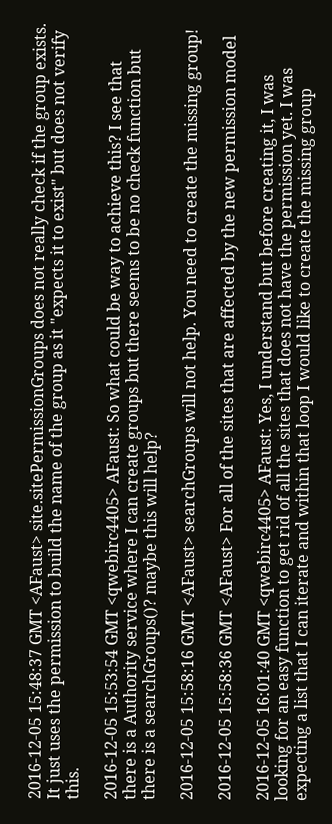2016-12-05 15:48:37 GMT <AFaust> site.sitePermissionGroups does not really check if the group exists. It just uses the permission to build the name of the group as it "expects it to exist" but does not verify this.

2016-12-05 15:53:54 GMT <qwebirc4405> AFaust: So what could be way to achieve this? I see that there is a Authority service where I can create groups but there seems to be no check function but there is a searchGroups()? maybe this will help?

2016-12-05 15:58:16 GMT <AFaust> searchGroups will not help. You need to create the missing group!

2016-12-05 15:58:36 GMT <AFaust> For all of the sites that are affected by the new permission model

2016-12-05 16:01:40 GMT <qwebirc4405> AFaust: Yes, I understand but before creating it, I was looking for an easy function to get rid of all the sites that does not have the permission yet. I was expecting a list that I can iterate and within that loop I would like to create the missing group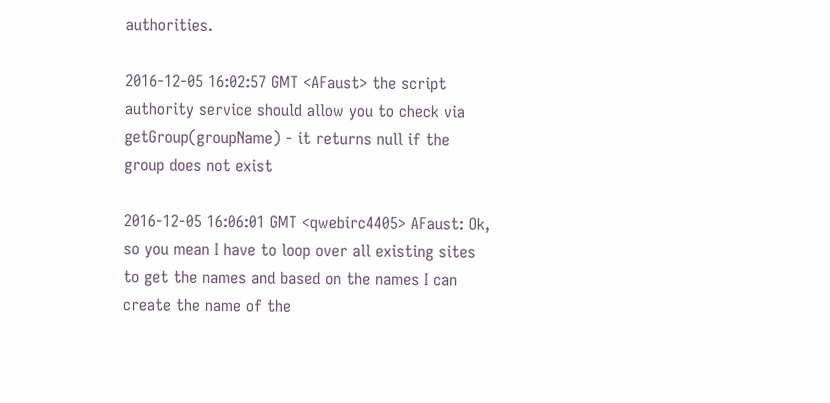authorities.

2016-12-05 16:02:57 GMT <AFaust> the script authority service should allow you to check via getGroup(groupName) - it returns null if the group does not exist

2016-12-05 16:06:01 GMT <qwebirc4405> AFaust: Ok, so you mean I have to loop over all existing sites to get the names and based on the names I can create the name of the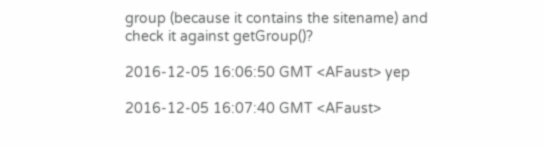group (because it contains the sitename) and check it against getGroup()?

2016-12-05 16:06:50 GMT <AFaust> yep

2016-12-05 16:07:40 GMT <AFaust>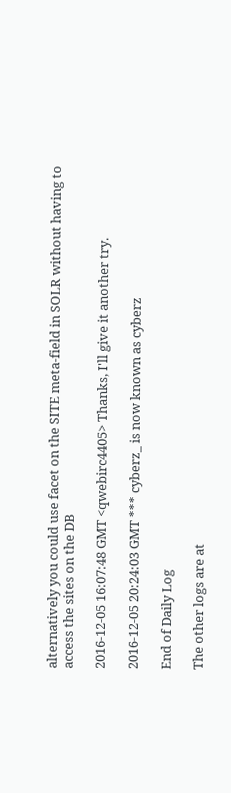alternatively you could use facet on the SITE meta-field in SOLR without having to access the sites on the DB

2016-12-05 16:07:48 GMT <qwebirc4405> Thanks, I'll give it another try.

2016-12-05 20:24:03 GMT *** cyberz_ is now known as cyberz

End of Daily Log

The other logs are at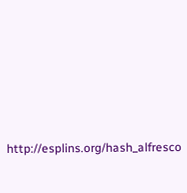http://esplins.org/hash_alfresco